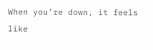When you’re down, it feels like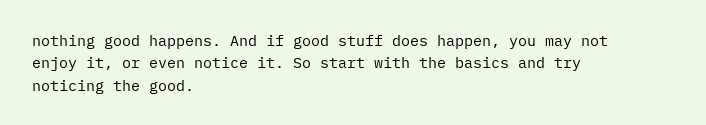nothing good happens. And if good stuff does happen, you may not enjoy it, or even notice it. So start with the basics and try noticing the good.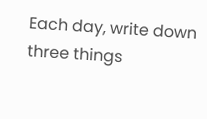Each day, write down three things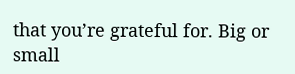that you’re grateful for. Big or small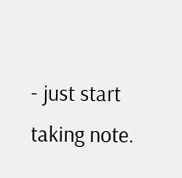- just start taking note.